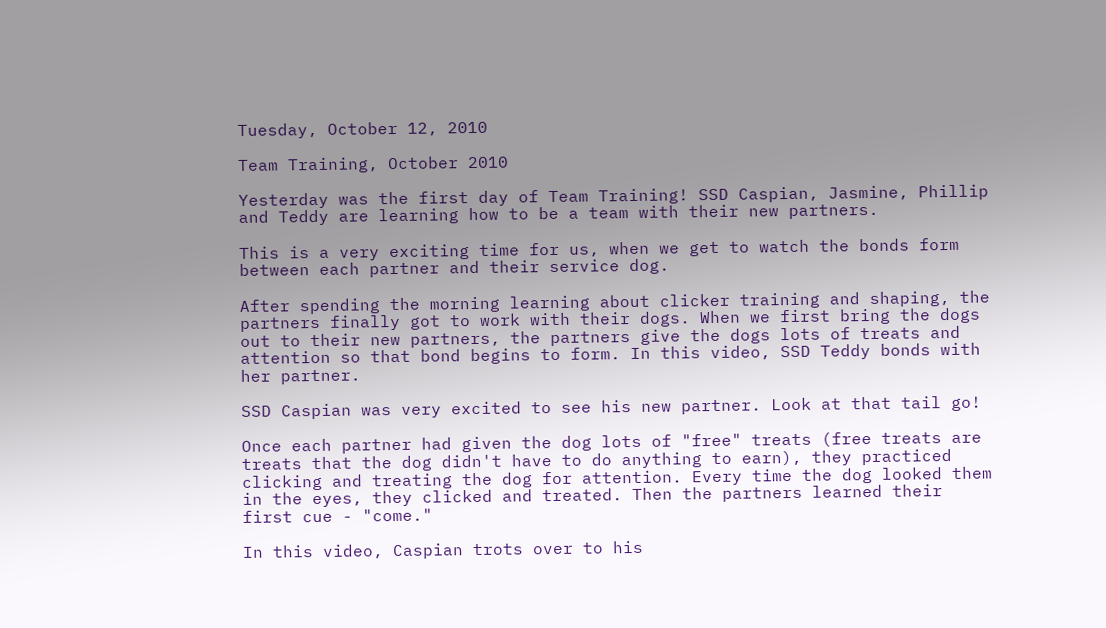Tuesday, October 12, 2010

Team Training, October 2010

Yesterday was the first day of Team Training! SSD Caspian, Jasmine, Phillip and Teddy are learning how to be a team with their new partners.

This is a very exciting time for us, when we get to watch the bonds form between each partner and their service dog.

After spending the morning learning about clicker training and shaping, the partners finally got to work with their dogs. When we first bring the dogs out to their new partners, the partners give the dogs lots of treats and attention so that bond begins to form. In this video, SSD Teddy bonds with her partner.

SSD Caspian was very excited to see his new partner. Look at that tail go!

Once each partner had given the dog lots of "free" treats (free treats are treats that the dog didn't have to do anything to earn), they practiced clicking and treating the dog for attention. Every time the dog looked them in the eyes, they clicked and treated. Then the partners learned their first cue - "come."

In this video, Caspian trots over to his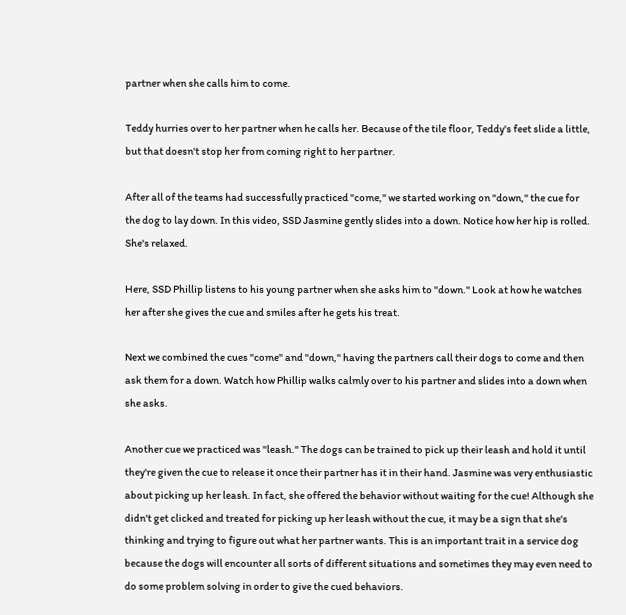partner when she calls him to come.

Teddy hurries over to her partner when he calls her. Because of the tile floor, Teddy's feet slide a little, but that doesn't stop her from coming right to her partner.

After all of the teams had successfully practiced "come," we started working on "down," the cue for the dog to lay down. In this video, SSD Jasmine gently slides into a down. Notice how her hip is rolled. She's relaxed.

Here, SSD Phillip listens to his young partner when she asks him to "down." Look at how he watches her after she gives the cue and smiles after he gets his treat.

Next we combined the cues "come" and "down," having the partners call their dogs to come and then ask them for a down. Watch how Phillip walks calmly over to his partner and slides into a down when she asks.

Another cue we practiced was "leash." The dogs can be trained to pick up their leash and hold it until they're given the cue to release it once their partner has it in their hand. Jasmine was very enthusiastic about picking up her leash. In fact, she offered the behavior without waiting for the cue! Although she didn't get clicked and treated for picking up her leash without the cue, it may be a sign that she's thinking and trying to figure out what her partner wants. This is an important trait in a service dog because the dogs will encounter all sorts of different situations and sometimes they may even need to do some problem solving in order to give the cued behaviors.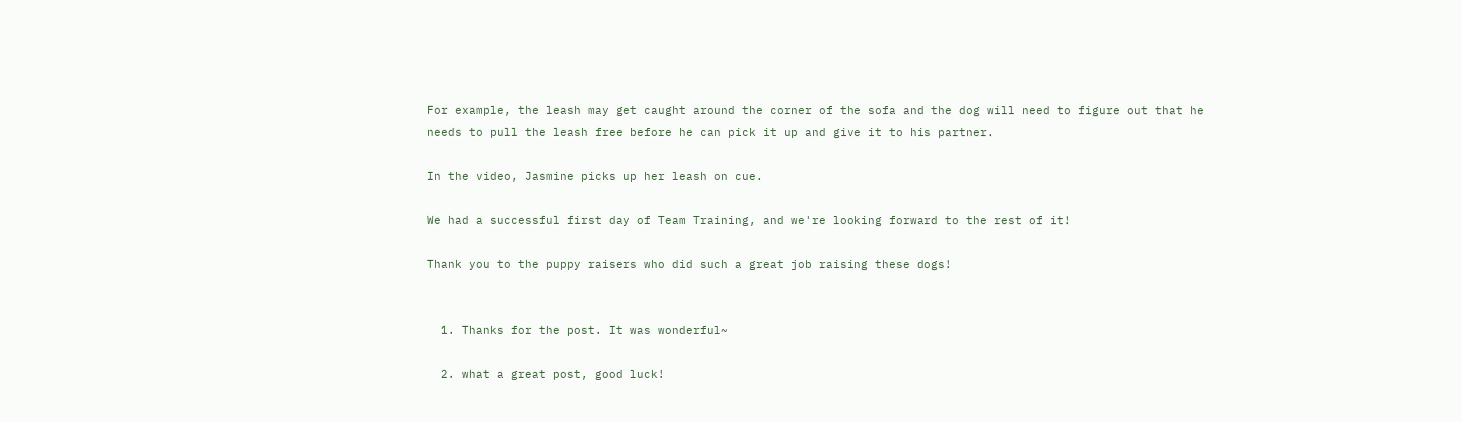For example, the leash may get caught around the corner of the sofa and the dog will need to figure out that he needs to pull the leash free before he can pick it up and give it to his partner.

In the video, Jasmine picks up her leash on cue.

We had a successful first day of Team Training, and we're looking forward to the rest of it!

Thank you to the puppy raisers who did such a great job raising these dogs!


  1. Thanks for the post. It was wonderful~

  2. what a great post, good luck!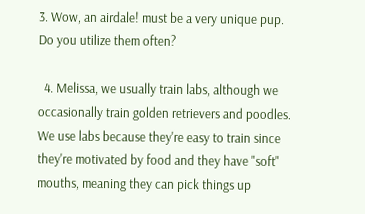3. Wow, an airdale! must be a very unique pup. Do you utilize them often?

  4. Melissa, we usually train labs, although we occasionally train golden retrievers and poodles. We use labs because they're easy to train since they're motivated by food and they have "soft" mouths, meaning they can pick things up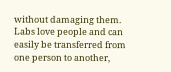without damaging them. Labs love people and can easily be transferred from one person to another,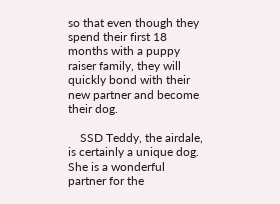so that even though they spend their first 18 months with a puppy raiser family, they will quickly bond with their new partner and become their dog.

    SSD Teddy, the airdale, is certainly a unique dog. She is a wonderful partner for the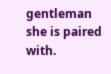gentleman she is paired with.